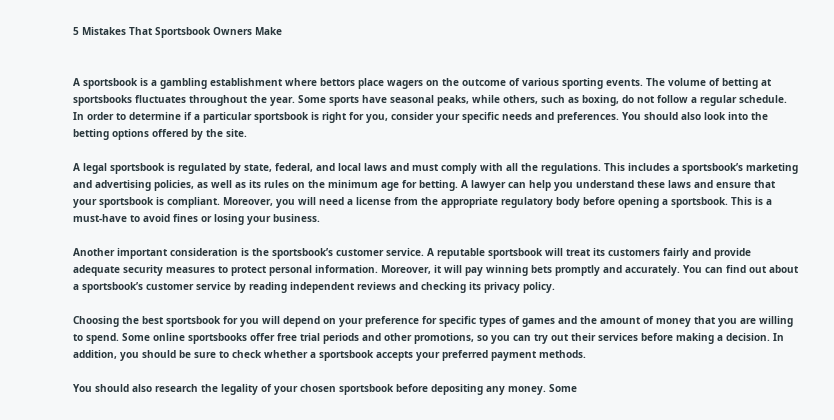5 Mistakes That Sportsbook Owners Make


A sportsbook is a gambling establishment where bettors place wagers on the outcome of various sporting events. The volume of betting at sportsbooks fluctuates throughout the year. Some sports have seasonal peaks, while others, such as boxing, do not follow a regular schedule. In order to determine if a particular sportsbook is right for you, consider your specific needs and preferences. You should also look into the betting options offered by the site.

A legal sportsbook is regulated by state, federal, and local laws and must comply with all the regulations. This includes a sportsbook’s marketing and advertising policies, as well as its rules on the minimum age for betting. A lawyer can help you understand these laws and ensure that your sportsbook is compliant. Moreover, you will need a license from the appropriate regulatory body before opening a sportsbook. This is a must-have to avoid fines or losing your business.

Another important consideration is the sportsbook’s customer service. A reputable sportsbook will treat its customers fairly and provide adequate security measures to protect personal information. Moreover, it will pay winning bets promptly and accurately. You can find out about a sportsbook’s customer service by reading independent reviews and checking its privacy policy.

Choosing the best sportsbook for you will depend on your preference for specific types of games and the amount of money that you are willing to spend. Some online sportsbooks offer free trial periods and other promotions, so you can try out their services before making a decision. In addition, you should be sure to check whether a sportsbook accepts your preferred payment methods.

You should also research the legality of your chosen sportsbook before depositing any money. Some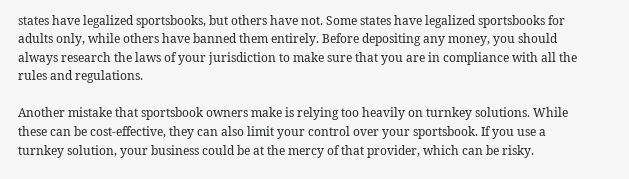states have legalized sportsbooks, but others have not. Some states have legalized sportsbooks for adults only, while others have banned them entirely. Before depositing any money, you should always research the laws of your jurisdiction to make sure that you are in compliance with all the rules and regulations.

Another mistake that sportsbook owners make is relying too heavily on turnkey solutions. While these can be cost-effective, they can also limit your control over your sportsbook. If you use a turnkey solution, your business could be at the mercy of that provider, which can be risky.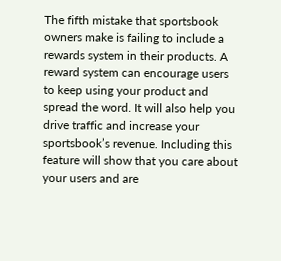The fifth mistake that sportsbook owners make is failing to include a rewards system in their products. A reward system can encourage users to keep using your product and spread the word. It will also help you drive traffic and increase your sportsbook’s revenue. Including this feature will show that you care about your users and are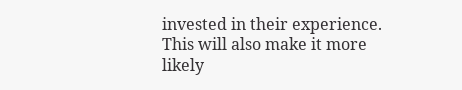invested in their experience. This will also make it more likely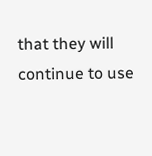that they will continue to use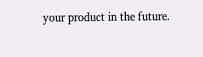your product in the future.